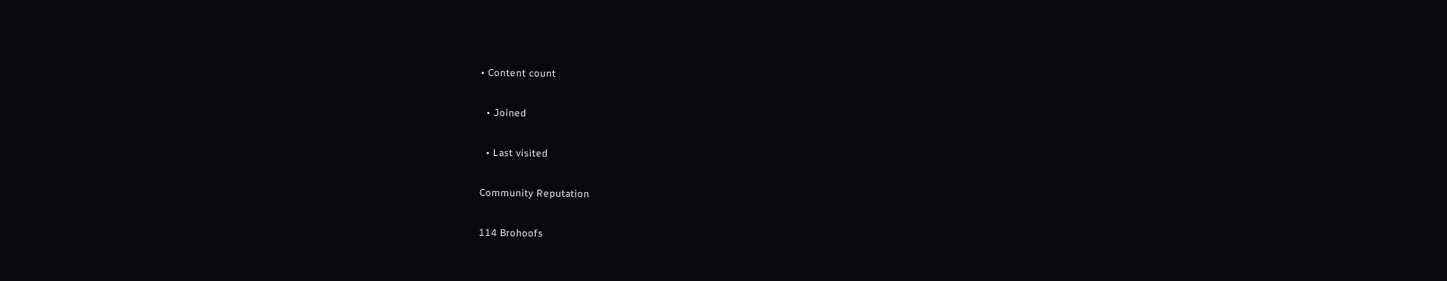• Content count

  • Joined

  • Last visited

Community Reputation

114 Brohoofs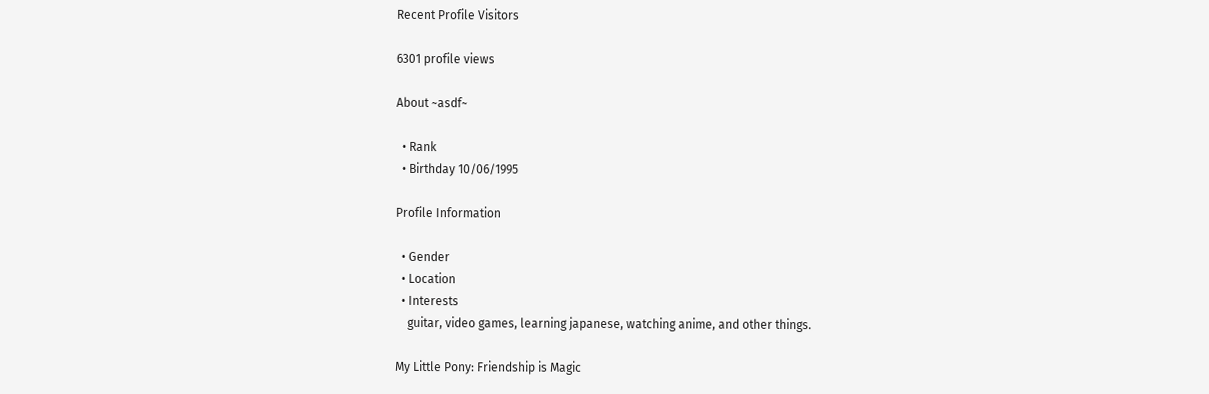Recent Profile Visitors

6301 profile views

About ~asdf~

  • Rank
  • Birthday 10/06/1995

Profile Information

  • Gender
  • Location
  • Interests
    guitar, video games, learning japanese, watching anime, and other things.

My Little Pony: Friendship is Magic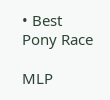• Best Pony Race

MLP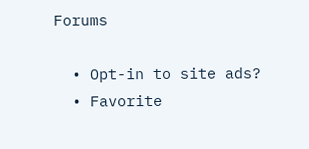Forums

  • Opt-in to site ads?
  • Favorite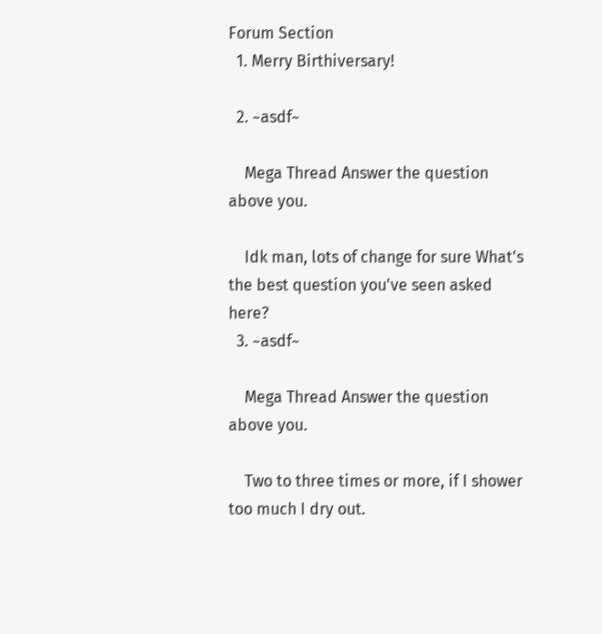Forum Section
  1. Merry Birthiversary!

  2. ~asdf~

    Mega Thread Answer the question above you.

    Idk man, lots of change for sure What's the best question you've seen asked here?
  3. ~asdf~

    Mega Thread Answer the question above you.

    Two to three times or more, if I shower too much I dry out.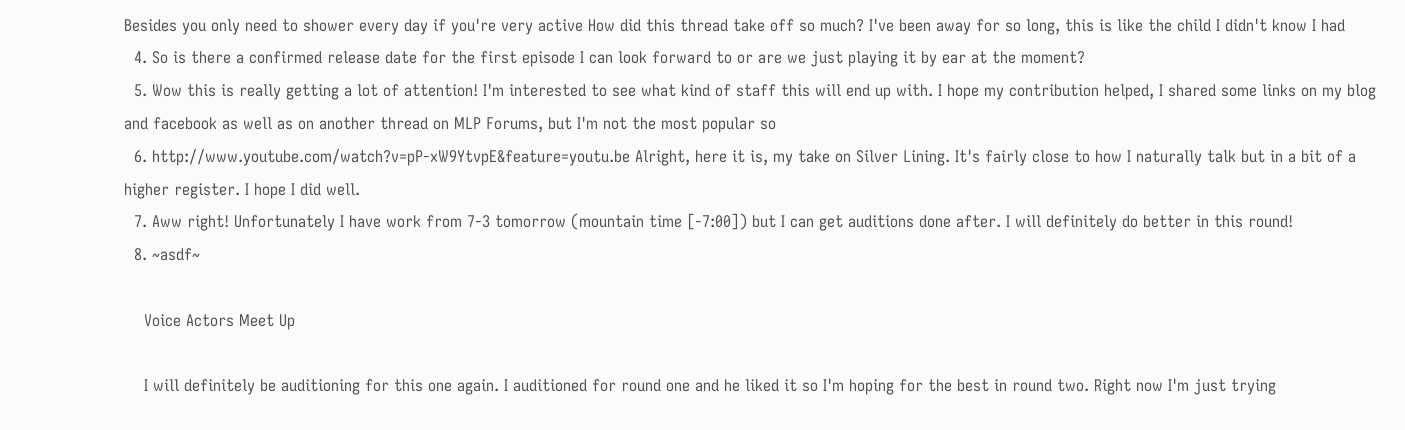Besides you only need to shower every day if you're very active How did this thread take off so much? I've been away for so long, this is like the child I didn't know I had
  4. So is there a confirmed release date for the first episode I can look forward to or are we just playing it by ear at the moment?
  5. Wow this is really getting a lot of attention! I'm interested to see what kind of staff this will end up with. I hope my contribution helped, I shared some links on my blog and facebook as well as on another thread on MLP Forums, but I'm not the most popular so
  6. http://www.youtube.com/watch?v=pP-xW9YtvpE&feature=youtu.be Alright, here it is, my take on Silver Lining. It's fairly close to how I naturally talk but in a bit of a higher register. I hope I did well.
  7. Aww right! Unfortunately I have work from 7-3 tomorrow (mountain time [-7:00]) but I can get auditions done after. I will definitely do better in this round!
  8. ~asdf~

    Voice Actors Meet Up

    I will definitely be auditioning for this one again. I auditioned for round one and he liked it so I'm hoping for the best in round two. Right now I'm just trying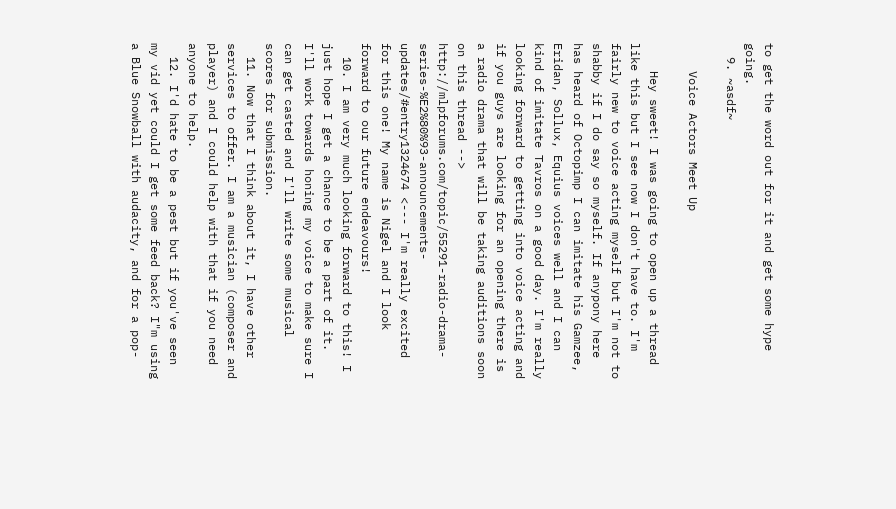to get the word out for it and get some hype going.
  9. ~asdf~

    Voice Actors Meet Up

    Hey sweet! I was going to open up a thread like this but I see now I don't have to. I'm fairly new to voice acting myself but I'm not to shabby if I do say so myself. If anypony here has heard of Octopimp I can imitate his Gamzee, Eridan, Sollux, Equius voices well and I can kind of imitate Tavros on a good day. I'm really looking forward to getting into voice acting and if you guys are looking for an opening there is a radio drama that will be taking auditions soon on this thread --> http://mlpforums.com/topic/55291-radio-drama-series-%E2%80%93-announcements-updates/#entry1324674 <--- I'm really excited for this one! My name is Nigel and I look forward to our future endeavours!
  10. I am very much looking forward to this! I just hope I get a chance to be a part of it. I'll work towards honing my voice to make sure I can get casted and I'll write some musical scores for submission.
  11. Now that I think about it, I have other services to offer. I am a musician (composer and player) and I could help with that if you need anyone to help.
  12. I'd hate to be a pest but if you've seen my vid yet could I get some feed back? I"m using a Blue Snowball with audacity, and for a pop-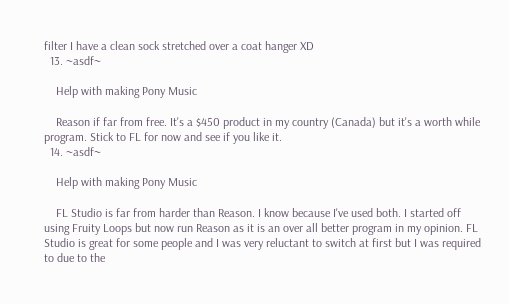filter I have a clean sock stretched over a coat hanger XD
  13. ~asdf~

    Help with making Pony Music

    Reason if far from free. It's a $450 product in my country (Canada) but it's a worth while program. Stick to FL for now and see if you like it.
  14. ~asdf~

    Help with making Pony Music

    FL Studio is far from harder than Reason. I know because I've used both. I started off using Fruity Loops but now run Reason as it is an over all better program in my opinion. FL Studio is great for some people and I was very reluctant to switch at first but I was required to due to the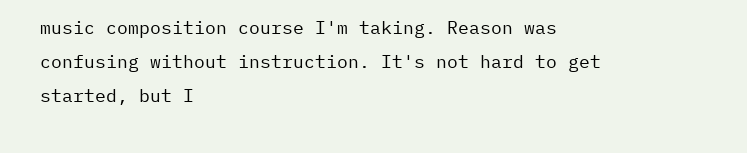music composition course I'm taking. Reason was confusing without instruction. It's not hard to get started, but I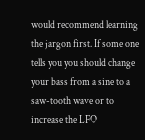would recommend learning the jargon first. If some one tells you you should change your bass from a sine to a saw-tooth wave or to increase the LFO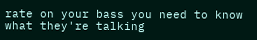rate on your bass you need to know what they're talking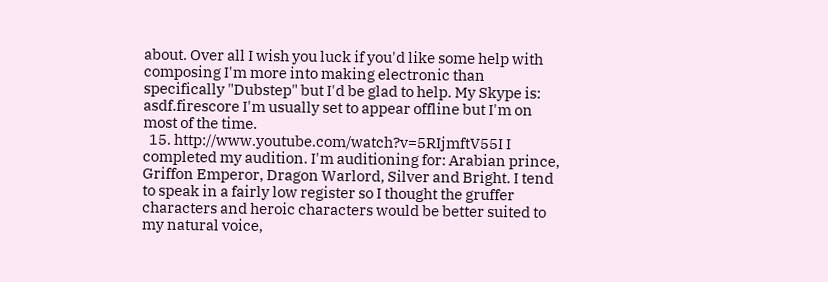about. Over all I wish you luck if you'd like some help with composing I'm more into making electronic than specifically "Dubstep" but I'd be glad to help. My Skype is: asdf.firescore I'm usually set to appear offline but I'm on most of the time.
  15. http://www.youtube.com/watch?v=5RIjmftV55I I completed my audition. I'm auditioning for: Arabian prince, Griffon Emperor, Dragon Warlord, Silver and Bright. I tend to speak in a fairly low register so I thought the gruffer characters and heroic characters would be better suited to my natural voice,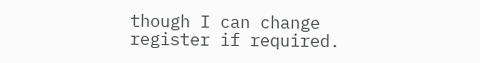though I can change register if required.